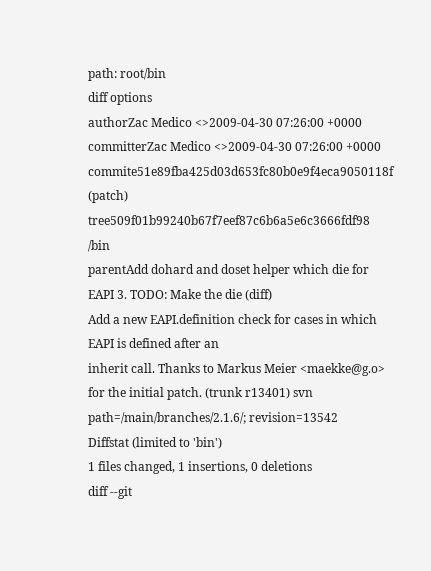path: root/bin
diff options
authorZac Medico <>2009-04-30 07:26:00 +0000
committerZac Medico <>2009-04-30 07:26:00 +0000
commite51e89fba425d03d653fc80b0e9f4eca9050118f (patch)
tree509f01b99240b67f7eef87c6b6a5e6c3666fdf98 /bin
parentAdd dohard and doset helper which die for EAPI 3. TODO: Make the die (diff)
Add a new EAPI.definition check for cases in which EAPI is defined after an
inherit call. Thanks to Markus Meier <maekke@g.o> for the initial patch. (trunk r13401) svn path=/main/branches/2.1.6/; revision=13542
Diffstat (limited to 'bin')
1 files changed, 1 insertions, 0 deletions
diff --git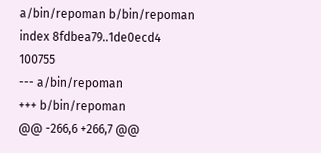a/bin/repoman b/bin/repoman
index 8fdbea79..1de0ecd4 100755
--- a/bin/repoman
+++ b/bin/repoman
@@ -266,6 +266,7 @@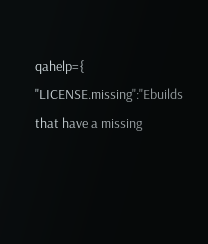qahelp={
"LICENSE.missing":"Ebuilds that have a missing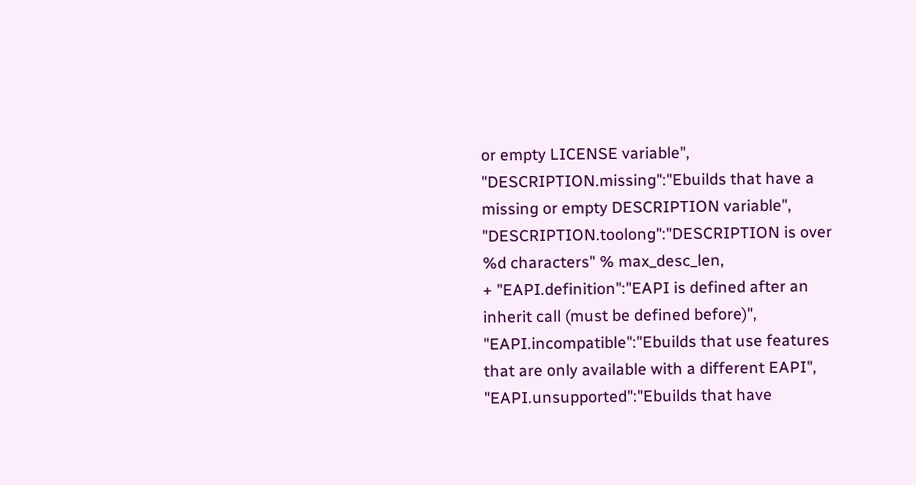or empty LICENSE variable",
"DESCRIPTION.missing":"Ebuilds that have a missing or empty DESCRIPTION variable",
"DESCRIPTION.toolong":"DESCRIPTION is over %d characters" % max_desc_len,
+ "EAPI.definition":"EAPI is defined after an inherit call (must be defined before)",
"EAPI.incompatible":"Ebuilds that use features that are only available with a different EAPI",
"EAPI.unsupported":"Ebuilds that have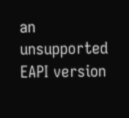an unsupported EAPI version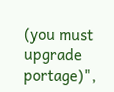(you must upgrade portage)",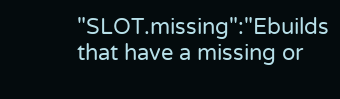"SLOT.missing":"Ebuilds that have a missing or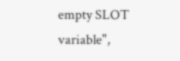empty SLOT variable",